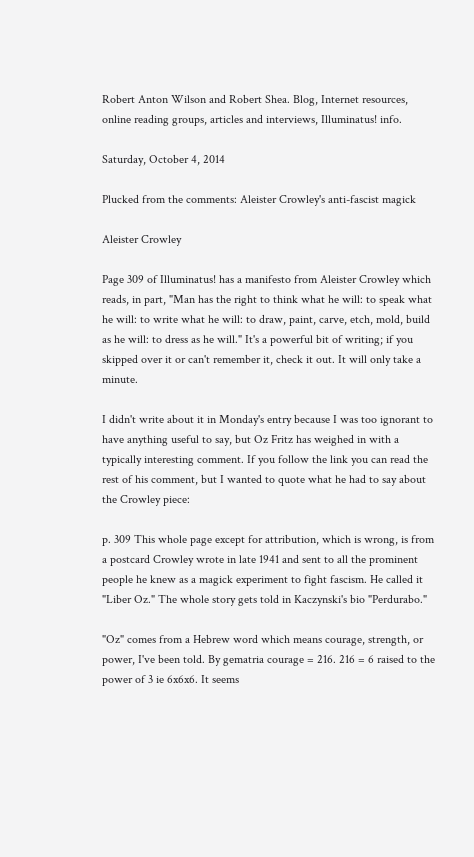Robert Anton Wilson and Robert Shea. Blog, Internet resources, online reading groups, articles and interviews, Illuminatus! info.

Saturday, October 4, 2014

Plucked from the comments: Aleister Crowley's anti-fascist magick

Aleister Crowley

Page 309 of Illuminatus! has a manifesto from Aleister Crowley which reads, in part, "Man has the right to think what he will: to speak what he will: to write what he will: to draw, paint, carve, etch, mold, build as he will: to dress as he will." It's a powerful bit of writing; if you skipped over it or can't remember it, check it out. It will only take a minute.

I didn't write about it in Monday's entry because I was too ignorant to have anything useful to say, but Oz Fritz has weighed in with a typically interesting comment. If you follow the link you can read the rest of his comment, but I wanted to quote what he had to say about the Crowley piece:

p. 309 This whole page except for attribution, which is wrong, is from a postcard Crowley wrote in late 1941 and sent to all the prominent people he knew as a magick experiment to fight fascism. He called it "Liber Oz." The whole story gets told in Kaczynski's bio "Perdurabo."

"Oz" comes from a Hebrew word which means courage, strength, or power, I've been told. By gematria courage = 216. 216 = 6 raised to the power of 3 ie 6x6x6. It seems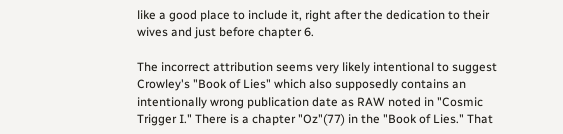like a good place to include it, right after the dedication to their wives and just before chapter 6.

The incorrect attribution seems very likely intentional to suggest Crowley's "Book of Lies" which also supposedly contains an intentionally wrong publication date as RAW noted in "Cosmic Trigger I." There is a chapter "Oz"(77) in the "Book of Lies." That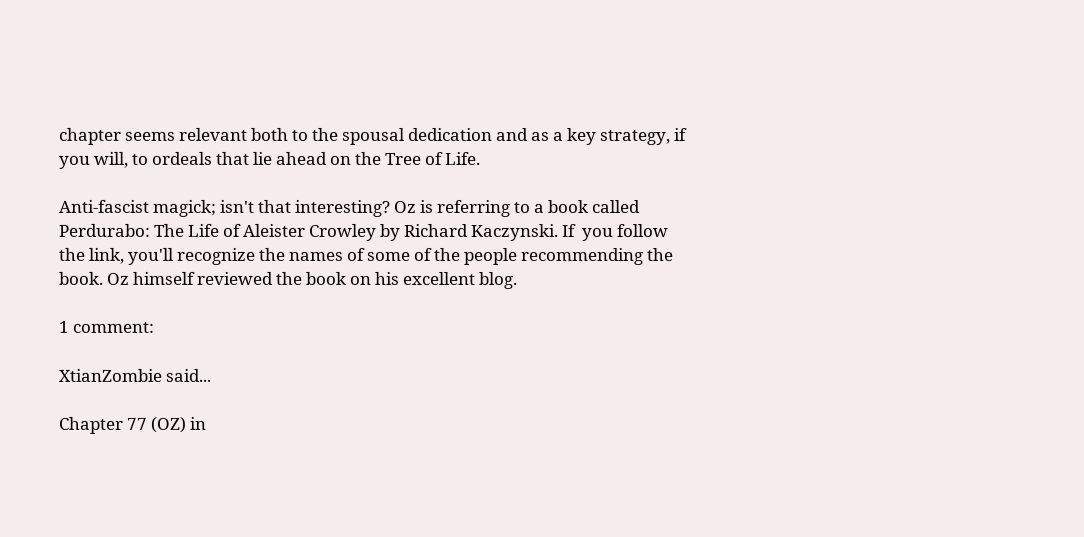chapter seems relevant both to the spousal dedication and as a key strategy, if you will, to ordeals that lie ahead on the Tree of Life.

Anti-fascist magick; isn't that interesting? Oz is referring to a book called Perdurabo: The Life of Aleister Crowley by Richard Kaczynski. If  you follow the link, you'll recognize the names of some of the people recommending the book. Oz himself reviewed the book on his excellent blog.

1 comment:

XtianZombie said...

Chapter 77 (OZ) in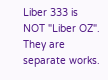Liber 333 is NOT "Liber OZ". They are separate works.